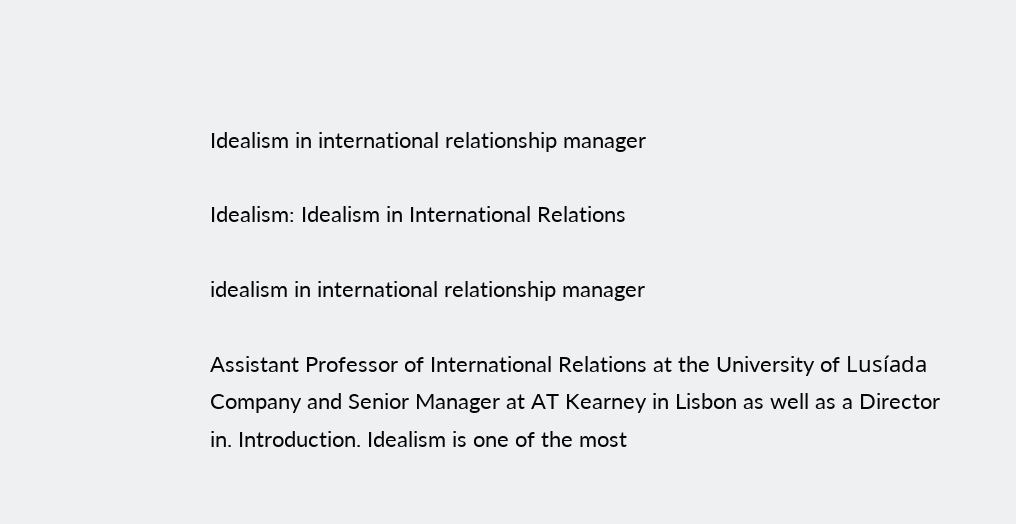Idealism in international relationship manager

Idealism: Idealism in International Relations

idealism in international relationship manager

Assistant Professor of International Relations at the University of Lusíada Company and Senior Manager at AT Kearney in Lisbon as well as a Director in. Introduction. Idealism is one of the most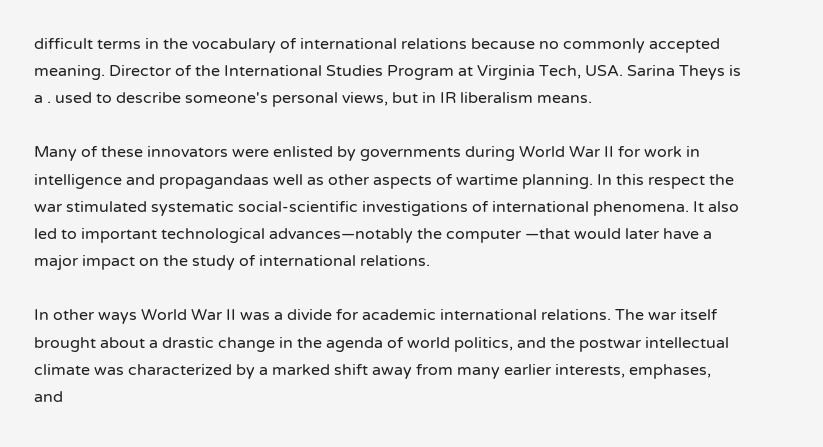difficult terms in the vocabulary of international relations because no commonly accepted meaning. Director of the International Studies Program at Virginia Tech, USA. Sarina Theys is a . used to describe someone's personal views, but in IR liberalism means.

Many of these innovators were enlisted by governments during World War II for work in intelligence and propagandaas well as other aspects of wartime planning. In this respect the war stimulated systematic social-scientific investigations of international phenomena. It also led to important technological advances—notably the computer —that would later have a major impact on the study of international relations.

In other ways World War II was a divide for academic international relations. The war itself brought about a drastic change in the agenda of world politics, and the postwar intellectual climate was characterized by a marked shift away from many earlier interests, emphases, and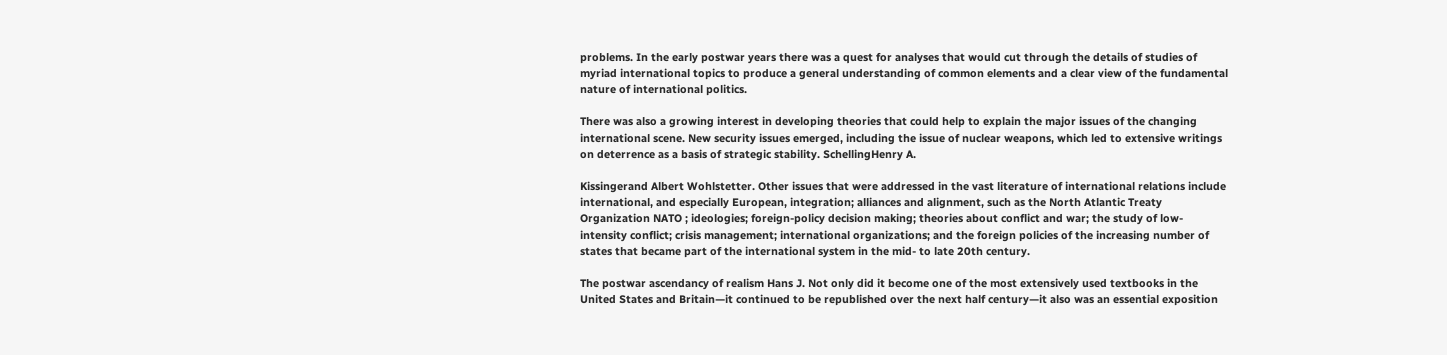problems. In the early postwar years there was a quest for analyses that would cut through the details of studies of myriad international topics to produce a general understanding of common elements and a clear view of the fundamental nature of international politics.

There was also a growing interest in developing theories that could help to explain the major issues of the changing international scene. New security issues emerged, including the issue of nuclear weapons, which led to extensive writings on deterrence as a basis of strategic stability. SchellingHenry A.

Kissingerand Albert Wohlstetter. Other issues that were addressed in the vast literature of international relations include international, and especially European, integration; alliances and alignment, such as the North Atlantic Treaty Organization NATO ; ideologies; foreign-policy decision making; theories about conflict and war; the study of low-intensity conflict; crisis management; international organizations; and the foreign policies of the increasing number of states that became part of the international system in the mid- to late 20th century.

The postwar ascendancy of realism Hans J. Not only did it become one of the most extensively used textbooks in the United States and Britain—it continued to be republished over the next half century—it also was an essential exposition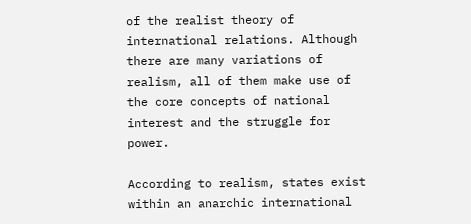of the realist theory of international relations. Although there are many variations of realism, all of them make use of the core concepts of national interest and the struggle for power.

According to realism, states exist within an anarchic international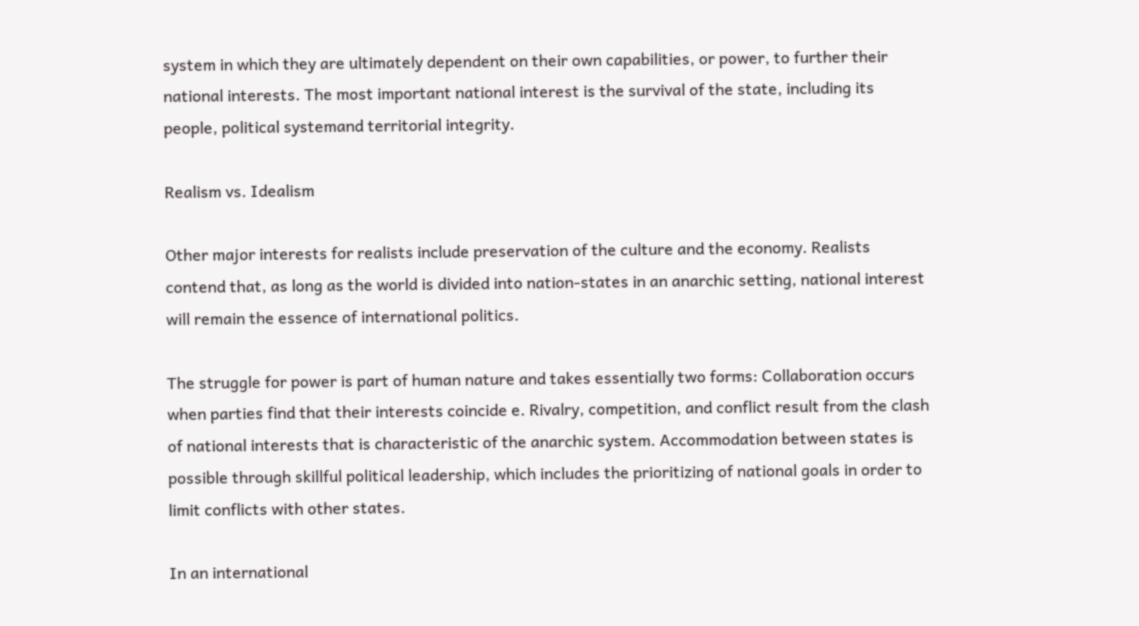system in which they are ultimately dependent on their own capabilities, or power, to further their national interests. The most important national interest is the survival of the state, including its people, political systemand territorial integrity.

Realism vs. Idealism

Other major interests for realists include preservation of the culture and the economy. Realists contend that, as long as the world is divided into nation-states in an anarchic setting, national interest will remain the essence of international politics.

The struggle for power is part of human nature and takes essentially two forms: Collaboration occurs when parties find that their interests coincide e. Rivalry, competition, and conflict result from the clash of national interests that is characteristic of the anarchic system. Accommodation between states is possible through skillful political leadership, which includes the prioritizing of national goals in order to limit conflicts with other states.

In an international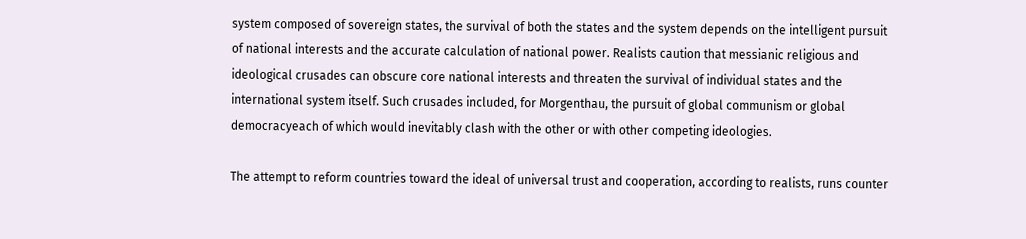system composed of sovereign states, the survival of both the states and the system depends on the intelligent pursuit of national interests and the accurate calculation of national power. Realists caution that messianic religious and ideological crusades can obscure core national interests and threaten the survival of individual states and the international system itself. Such crusades included, for Morgenthau, the pursuit of global communism or global democracyeach of which would inevitably clash with the other or with other competing ideologies.

The attempt to reform countries toward the ideal of universal trust and cooperation, according to realists, runs counter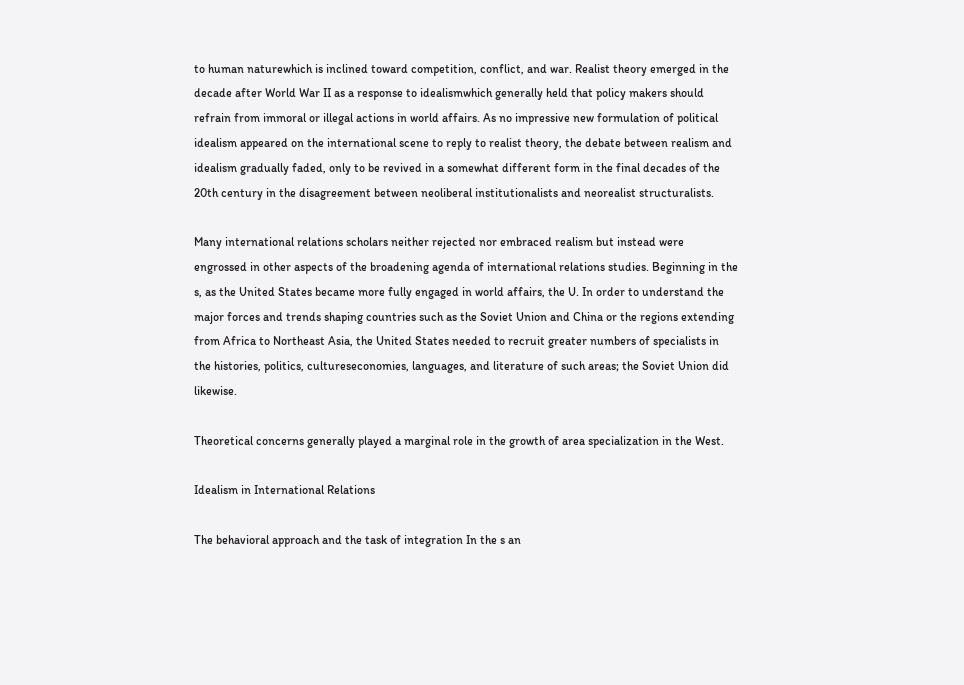to human naturewhich is inclined toward competition, conflict, and war. Realist theory emerged in the decade after World War II as a response to idealismwhich generally held that policy makers should refrain from immoral or illegal actions in world affairs. As no impressive new formulation of political idealism appeared on the international scene to reply to realist theory, the debate between realism and idealism gradually faded, only to be revived in a somewhat different form in the final decades of the 20th century in the disagreement between neoliberal institutionalists and neorealist structuralists.

Many international relations scholars neither rejected nor embraced realism but instead were engrossed in other aspects of the broadening agenda of international relations studies. Beginning in the s, as the United States became more fully engaged in world affairs, the U. In order to understand the major forces and trends shaping countries such as the Soviet Union and China or the regions extending from Africa to Northeast Asia, the United States needed to recruit greater numbers of specialists in the histories, politics, cultureseconomies, languages, and literature of such areas; the Soviet Union did likewise.

Theoretical concerns generally played a marginal role in the growth of area specialization in the West.

Idealism in International Relations

The behavioral approach and the task of integration In the s an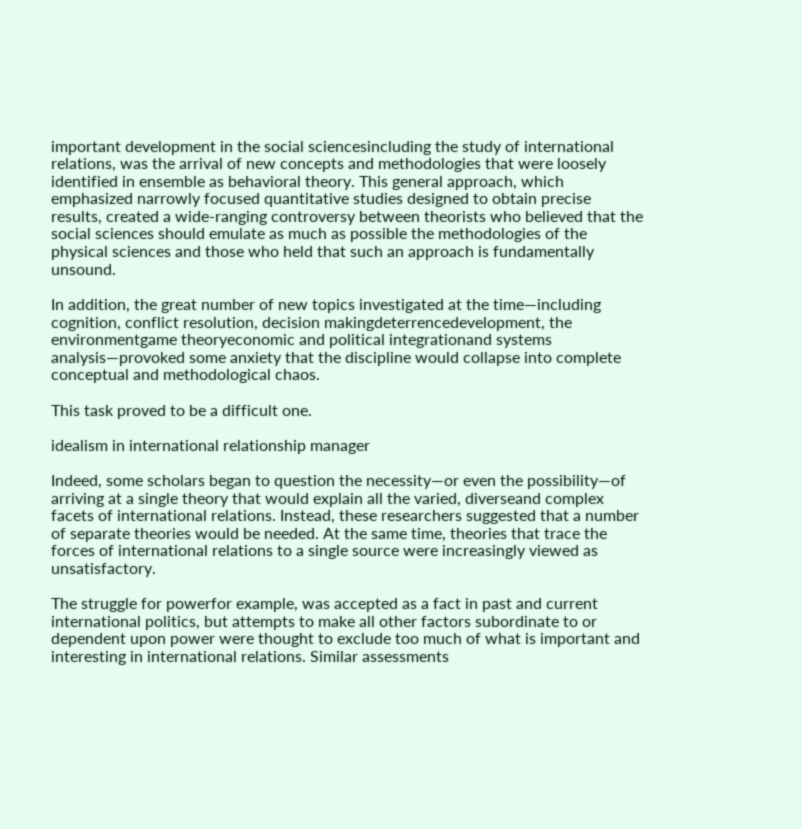important development in the social sciencesincluding the study of international relations, was the arrival of new concepts and methodologies that were loosely identified in ensemble as behavioral theory. This general approach, which emphasized narrowly focused quantitative studies designed to obtain precise results, created a wide-ranging controversy between theorists who believed that the social sciences should emulate as much as possible the methodologies of the physical sciences and those who held that such an approach is fundamentally unsound.

In addition, the great number of new topics investigated at the time—including cognition, conflict resolution, decision makingdeterrencedevelopment, the environmentgame theoryeconomic and political integrationand systems analysis—provoked some anxiety that the discipline would collapse into complete conceptual and methodological chaos.

This task proved to be a difficult one.

idealism in international relationship manager

Indeed, some scholars began to question the necessity—or even the possibility—of arriving at a single theory that would explain all the varied, diverseand complex facets of international relations. Instead, these researchers suggested that a number of separate theories would be needed. At the same time, theories that trace the forces of international relations to a single source were increasingly viewed as unsatisfactory.

The struggle for powerfor example, was accepted as a fact in past and current international politics, but attempts to make all other factors subordinate to or dependent upon power were thought to exclude too much of what is important and interesting in international relations. Similar assessments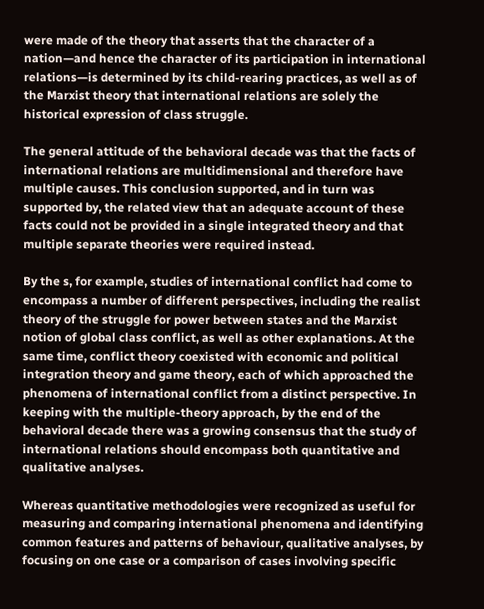were made of the theory that asserts that the character of a nation—and hence the character of its participation in international relations—is determined by its child-rearing practices, as well as of the Marxist theory that international relations are solely the historical expression of class struggle.

The general attitude of the behavioral decade was that the facts of international relations are multidimensional and therefore have multiple causes. This conclusion supported, and in turn was supported by, the related view that an adequate account of these facts could not be provided in a single integrated theory and that multiple separate theories were required instead.

By the s, for example, studies of international conflict had come to encompass a number of different perspectives, including the realist theory of the struggle for power between states and the Marxist notion of global class conflict, as well as other explanations. At the same time, conflict theory coexisted with economic and political integration theory and game theory, each of which approached the phenomena of international conflict from a distinct perspective. In keeping with the multiple-theory approach, by the end of the behavioral decade there was a growing consensus that the study of international relations should encompass both quantitative and qualitative analyses.

Whereas quantitative methodologies were recognized as useful for measuring and comparing international phenomena and identifying common features and patterns of behaviour, qualitative analyses, by focusing on one case or a comparison of cases involving specific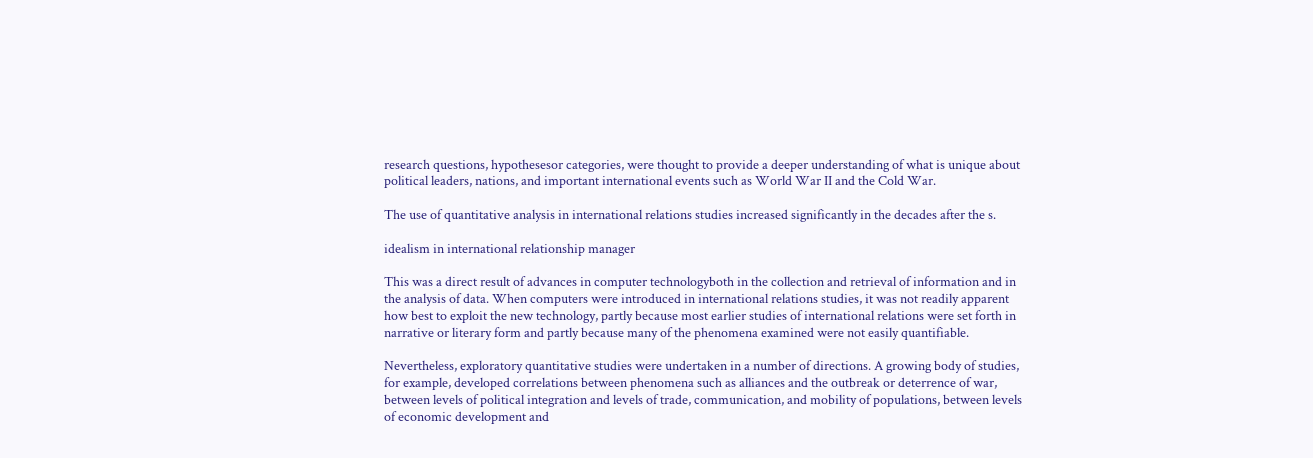research questions, hypothesesor categories, were thought to provide a deeper understanding of what is unique about political leaders, nations, and important international events such as World War II and the Cold War.

The use of quantitative analysis in international relations studies increased significantly in the decades after the s.

idealism in international relationship manager

This was a direct result of advances in computer technologyboth in the collection and retrieval of information and in the analysis of data. When computers were introduced in international relations studies, it was not readily apparent how best to exploit the new technology, partly because most earlier studies of international relations were set forth in narrative or literary form and partly because many of the phenomena examined were not easily quantifiable.

Nevertheless, exploratory quantitative studies were undertaken in a number of directions. A growing body of studies, for example, developed correlations between phenomena such as alliances and the outbreak or deterrence of war, between levels of political integration and levels of trade, communication, and mobility of populations, between levels of economic development and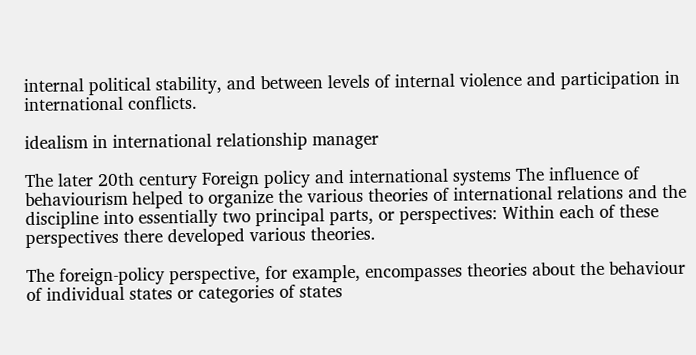internal political stability, and between levels of internal violence and participation in international conflicts.

idealism in international relationship manager

The later 20th century Foreign policy and international systems The influence of behaviourism helped to organize the various theories of international relations and the discipline into essentially two principal parts, or perspectives: Within each of these perspectives there developed various theories.

The foreign-policy perspective, for example, encompasses theories about the behaviour of individual states or categories of states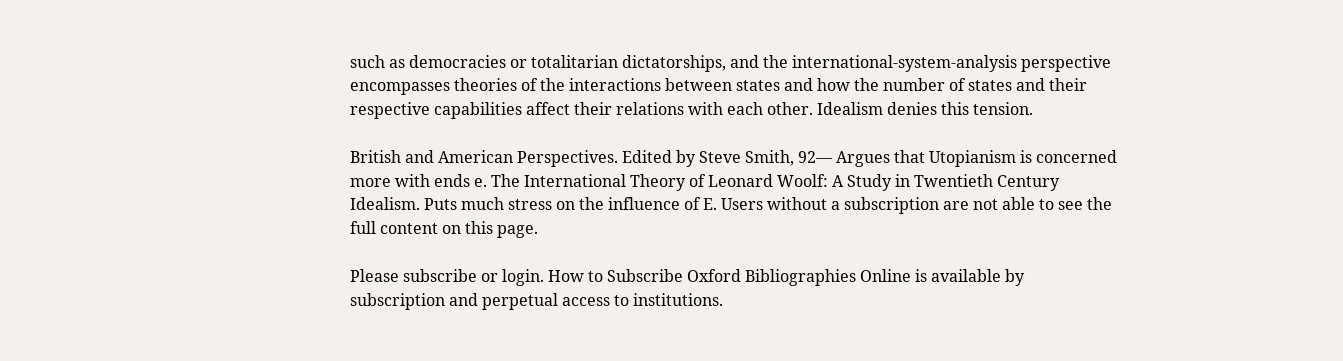such as democracies or totalitarian dictatorships, and the international-system-analysis perspective encompasses theories of the interactions between states and how the number of states and their respective capabilities affect their relations with each other. Idealism denies this tension.

British and American Perspectives. Edited by Steve Smith, 92— Argues that Utopianism is concerned more with ends e. The International Theory of Leonard Woolf: A Study in Twentieth Century Idealism. Puts much stress on the influence of E. Users without a subscription are not able to see the full content on this page.

Please subscribe or login. How to Subscribe Oxford Bibliographies Online is available by subscription and perpetual access to institutions.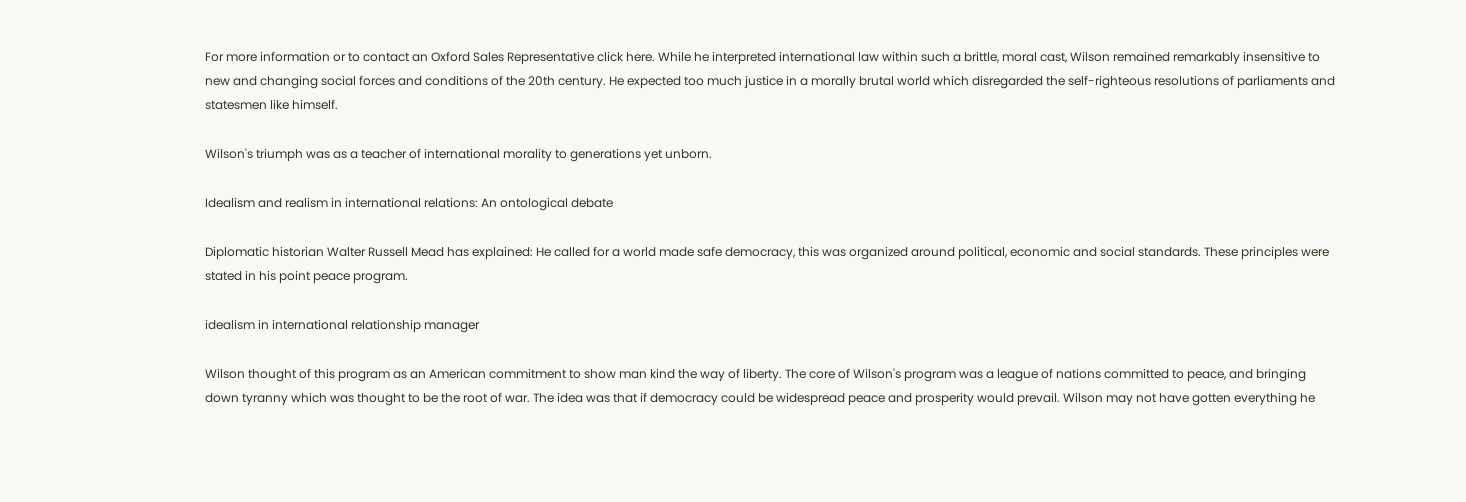For more information or to contact an Oxford Sales Representative click here. While he interpreted international law within such a brittle, moral cast, Wilson remained remarkably insensitive to new and changing social forces and conditions of the 20th century. He expected too much justice in a morally brutal world which disregarded the self-righteous resolutions of parliaments and statesmen like himself.

Wilson's triumph was as a teacher of international morality to generations yet unborn.

Idealism and realism in international relations: An ontological debate

Diplomatic historian Walter Russell Mead has explained: He called for a world made safe democracy, this was organized around political, economic and social standards. These principles were stated in his point peace program.

idealism in international relationship manager

Wilson thought of this program as an American commitment to show man kind the way of liberty. The core of Wilson's program was a league of nations committed to peace, and bringing down tyranny which was thought to be the root of war. The idea was that if democracy could be widespread peace and prosperity would prevail. Wilson may not have gotten everything he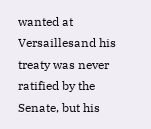wanted at Versaillesand his treaty was never ratified by the Senate, but his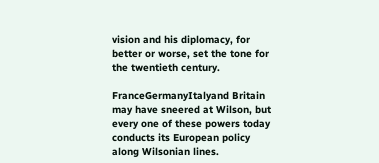vision and his diplomacy, for better or worse, set the tone for the twentieth century.

FranceGermanyItalyand Britain may have sneered at Wilson, but every one of these powers today conducts its European policy along Wilsonian lines.